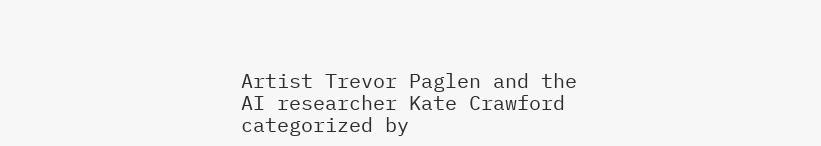Artist Trevor Paglen and the AI researcher Kate Crawford categorized by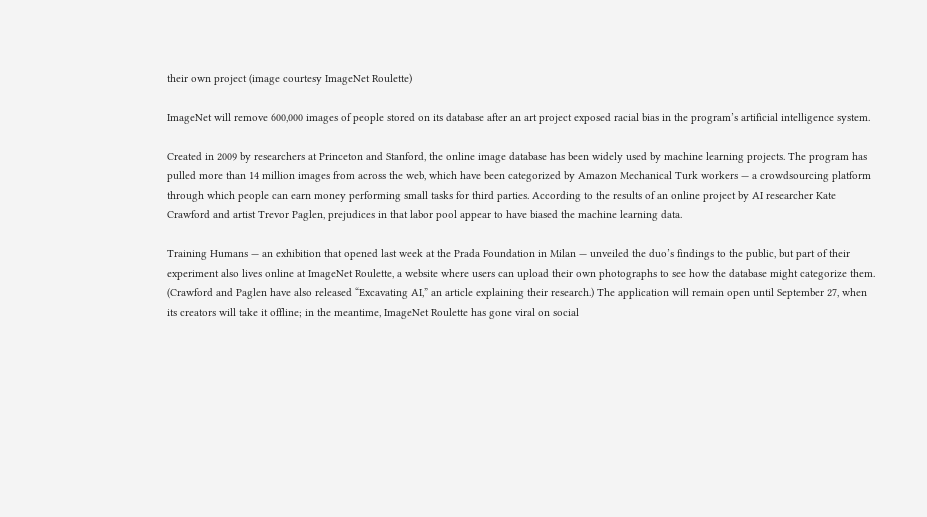their own project (image courtesy ImageNet Roulette)

ImageNet will remove 600,000 images of people stored on its database after an art project exposed racial bias in the program’s artificial intelligence system.

Created in 2009 by researchers at Princeton and Stanford, the online image database has been widely used by machine learning projects. The program has pulled more than 14 million images from across the web, which have been categorized by Amazon Mechanical Turk workers — a crowdsourcing platform through which people can earn money performing small tasks for third parties. According to the results of an online project by AI researcher Kate Crawford and artist Trevor Paglen, prejudices in that labor pool appear to have biased the machine learning data.

Training Humans — an exhibition that opened last week at the Prada Foundation in Milan — unveiled the duo’s findings to the public, but part of their experiment also lives online at ImageNet Roulette, a website where users can upload their own photographs to see how the database might categorize them. (Crawford and Paglen have also released “Excavating AI,” an article explaining their research.) The application will remain open until September 27, when its creators will take it offline; in the meantime, ImageNet Roulette has gone viral on social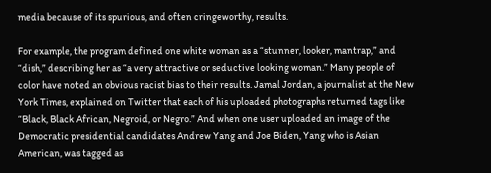media because of its spurious, and often cringeworthy, results.

For example, the program defined one white woman as a “stunner, looker, mantrap,” and “dish,” describing her as “a very attractive or seductive looking woman.” Many people of color have noted an obvious racist bias to their results. Jamal Jordan, a journalist at the New York Times, explained on Twitter that each of his uploaded photographs returned tags like “Black, Black African, Negroid, or Negro.” And when one user uploaded an image of the Democratic presidential candidates Andrew Yang and Joe Biden, Yang who is Asian American, was tagged as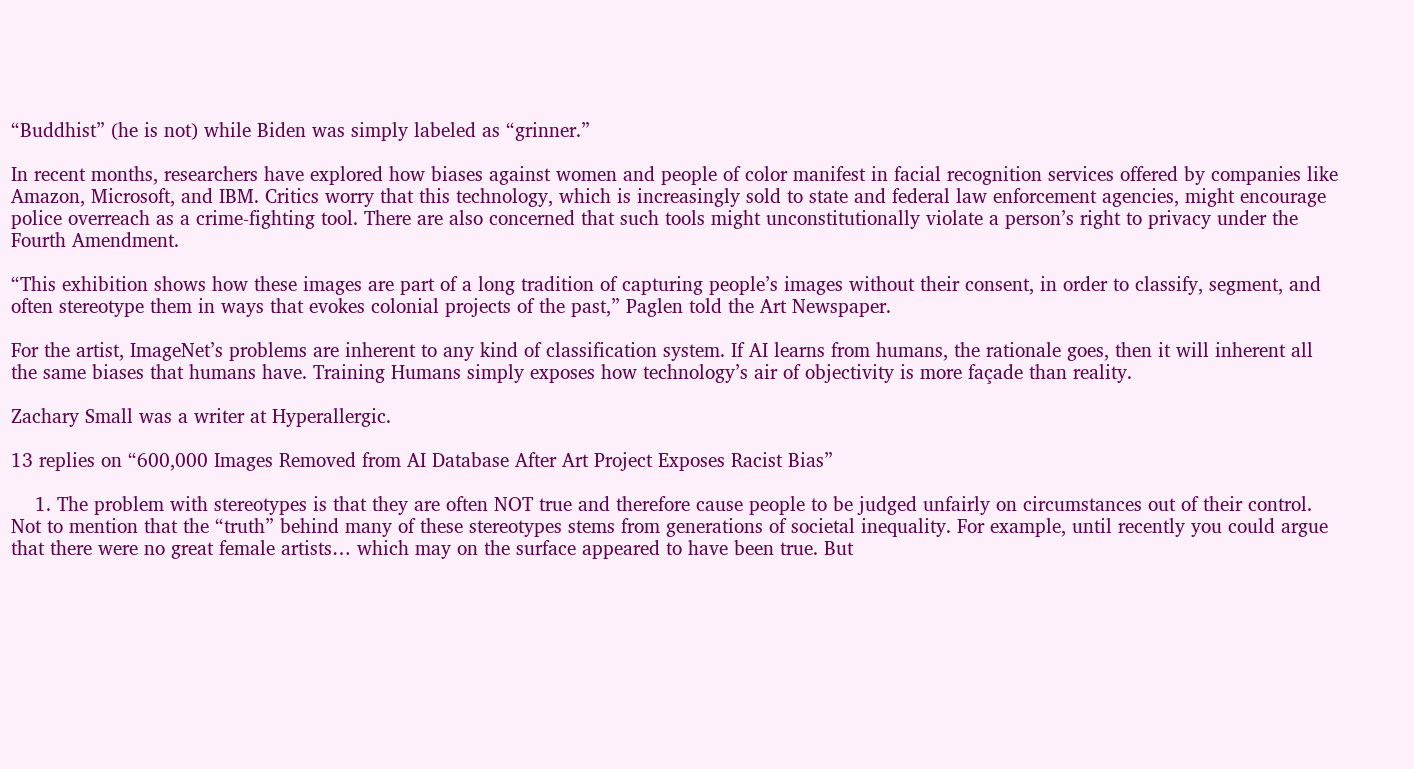“Buddhist” (he is not) while Biden was simply labeled as “grinner.”

In recent months, researchers have explored how biases against women and people of color manifest in facial recognition services offered by companies like Amazon, Microsoft, and IBM. Critics worry that this technology, which is increasingly sold to state and federal law enforcement agencies, might encourage police overreach as a crime-fighting tool. There are also concerned that such tools might unconstitutionally violate a person’s right to privacy under the Fourth Amendment.

“This exhibition shows how these images are part of a long tradition of capturing people’s images without their consent, in order to classify, segment, and often stereotype them in ways that evokes colonial projects of the past,” Paglen told the Art Newspaper.

For the artist, ImageNet’s problems are inherent to any kind of classification system. If AI learns from humans, the rationale goes, then it will inherent all the same biases that humans have. Training Humans simply exposes how technology’s air of objectivity is more façade than reality.

Zachary Small was a writer at Hyperallergic.

13 replies on “600,000 Images Removed from AI Database After Art Project Exposes Racist Bias”

    1. The problem with stereotypes is that they are often NOT true and therefore cause people to be judged unfairly on circumstances out of their control. Not to mention that the “truth” behind many of these stereotypes stems from generations of societal inequality. For example, until recently you could argue that there were no great female artists… which may on the surface appeared to have been true. But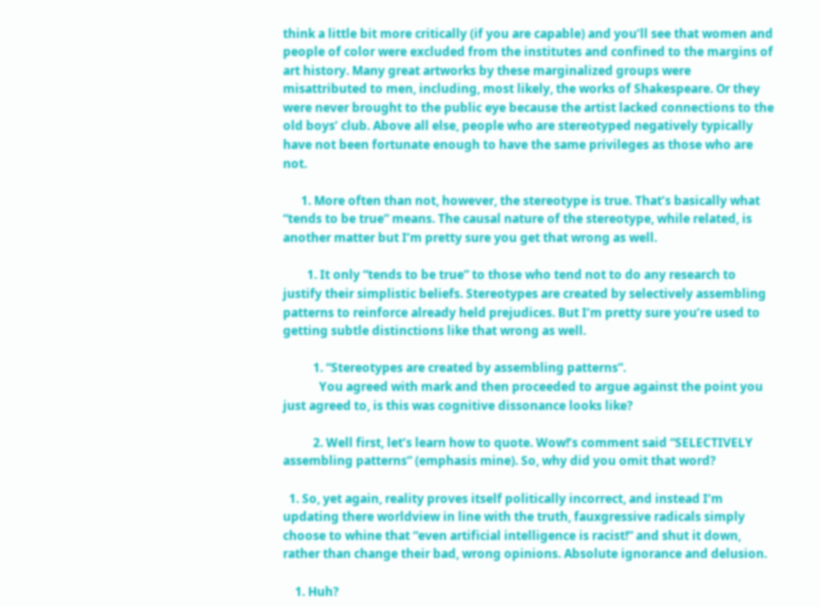think a little bit more critically (if you are capable) and you’ll see that women and people of color were excluded from the institutes and confined to the margins of art history. Many great artworks by these marginalized groups were misattributed to men, including, most likely, the works of Shakespeare. Or they were never brought to the public eye because the artist lacked connections to the old boys’ club. Above all else, people who are stereotyped negatively typically have not been fortunate enough to have the same privileges as those who are not.

      1. More often than not, however, the stereotype is true. That’s basically what “tends to be true” means. The causal nature of the stereotype, while related, is another matter but I’m pretty sure you get that wrong as well.

        1. It only “tends to be true” to those who tend not to do any research to justify their simplistic beliefs. Stereotypes are created by selectively assembling patterns to reinforce already held prejudices. But I’m pretty sure you’re used to getting subtle distinctions like that wrong as well.

          1. “Stereotypes are created by assembling patterns”.
            You agreed with mark and then proceeded to argue against the point you just agreed to, is this was cognitive dissonance looks like?

          2. Well first, let’s learn how to quote. Wow!’s comment said “SELECTIVELY assembling patterns” (emphasis mine). So, why did you omit that word?

  1. So, yet again, reality proves itself politically incorrect, and instead I’m updating there worldview in line with the truth, fauxgressive radicals simply choose to whine that “even artificial intelligence is racist!” and shut it down, rather than change their bad, wrong opinions. Absolute ignorance and delusion.

    1. Huh?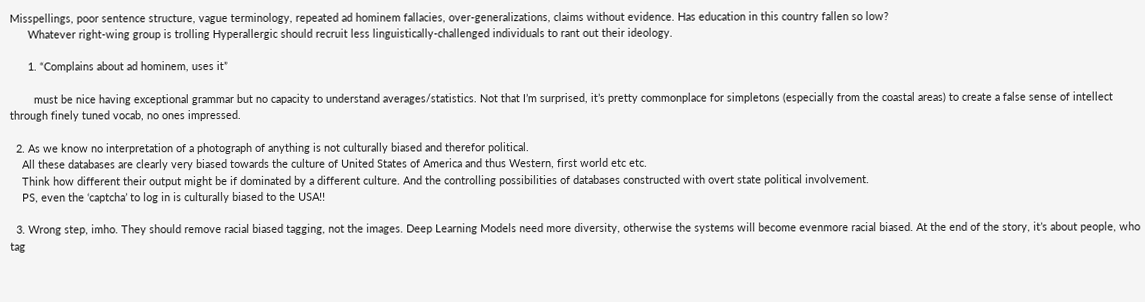Misspellings, poor sentence structure, vague terminology, repeated ad hominem fallacies, over-generalizations, claims without evidence. Has education in this country fallen so low?
      Whatever right-wing group is trolling Hyperallergic should recruit less linguistically-challenged individuals to rant out their ideology.

      1. “Complains about ad hominem, uses it”

        must be nice having exceptional grammar but no capacity to understand averages/statistics. Not that I’m surprised, it’s pretty commonplace for simpletons (especially from the coastal areas) to create a false sense of intellect through finely tuned vocab, no ones impressed.

  2. As we know no interpretation of a photograph of anything is not culturally biased and therefor political.
    All these databases are clearly very biased towards the culture of United States of America and thus Western, first world etc etc.
    Think how different their output might be if dominated by a different culture. And the controlling possibilities of databases constructed with overt state political involvement.
    PS, even the ‘captcha’ to log in is culturally biased to the USA!!

  3. Wrong step, imho. They should remove racial biased tagging, not the images. Deep Learning Models need more diversity, otherwise the systems will become evenmore racial biased. At the end of the story, it’s about people, who tag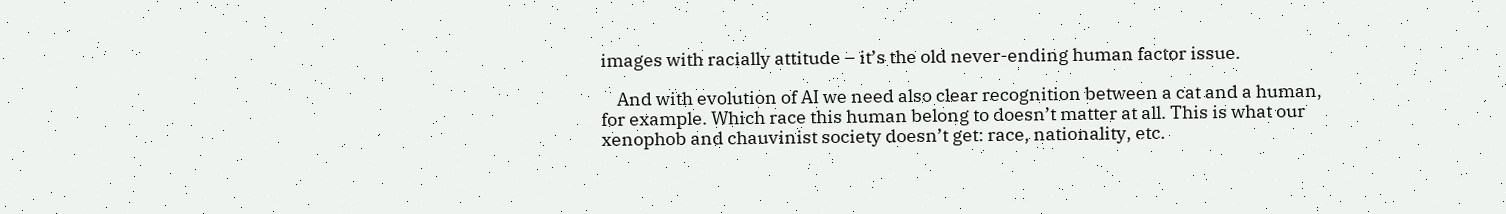images with racially attitude – it’s the old never-ending human factor issue.

    And with evolution of AI we need also clear recognition between a cat and a human, for example. Which race this human belong to doesn’t matter at all. This is what our xenophob and chauvinist society doesn’t get: race, nationality, etc.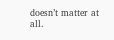doesn’t matter at all.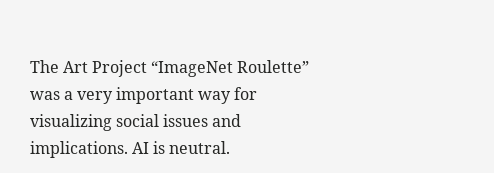The Art Project “ImageNet Roulette” was a very important way for visualizing social issues and implications. AI is neutral.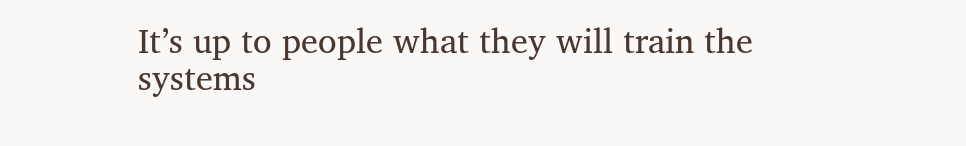It’s up to people what they will train the systems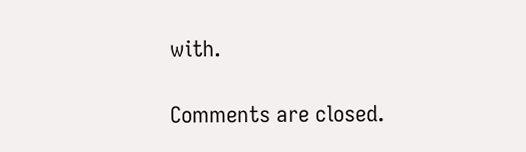with.

Comments are closed.